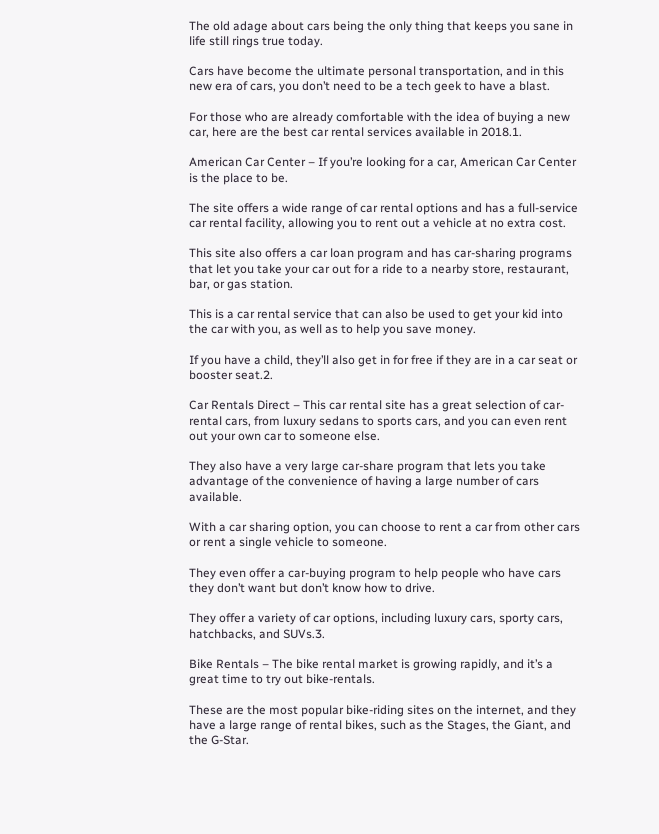The old adage about cars being the only thing that keeps you sane in life still rings true today.

Cars have become the ultimate personal transportation, and in this new era of cars, you don’t need to be a tech geek to have a blast.

For those who are already comfortable with the idea of buying a new car, here are the best car rental services available in 2018.1.

American Car Center – If you’re looking for a car, American Car Center is the place to be.

The site offers a wide range of car rental options and has a full-service car rental facility, allowing you to rent out a vehicle at no extra cost.

This site also offers a car loan program and has car-sharing programs that let you take your car out for a ride to a nearby store, restaurant, bar, or gas station.

This is a car rental service that can also be used to get your kid into the car with you, as well as to help you save money.

If you have a child, they’ll also get in for free if they are in a car seat or booster seat.2.

Car Rentals Direct – This car rental site has a great selection of car-rental cars, from luxury sedans to sports cars, and you can even rent out your own car to someone else.

They also have a very large car-share program that lets you take advantage of the convenience of having a large number of cars available.

With a car sharing option, you can choose to rent a car from other cars or rent a single vehicle to someone.

They even offer a car-buying program to help people who have cars they don’t want but don’t know how to drive.

They offer a variety of car options, including luxury cars, sporty cars, hatchbacks, and SUVs.3.

Bike Rentals – The bike rental market is growing rapidly, and it’s a great time to try out bike-rentals.

These are the most popular bike-riding sites on the internet, and they have a large range of rental bikes, such as the Stages, the Giant, and the G-Star.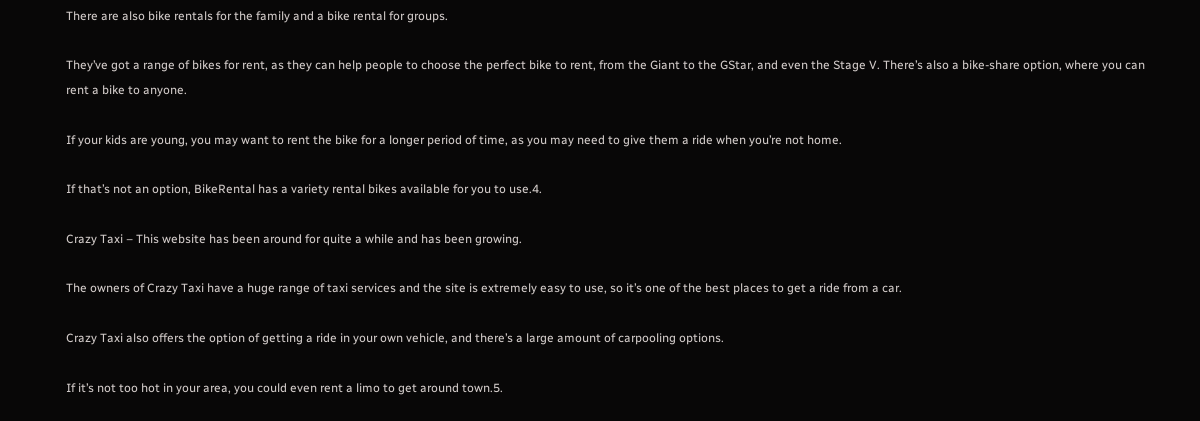There are also bike rentals for the family and a bike rental for groups.

They’ve got a range of bikes for rent, as they can help people to choose the perfect bike to rent, from the Giant to the GStar, and even the Stage V. There’s also a bike-share option, where you can rent a bike to anyone.

If your kids are young, you may want to rent the bike for a longer period of time, as you may need to give them a ride when you’re not home.

If that’s not an option, BikeRental has a variety rental bikes available for you to use.4.

Crazy Taxi – This website has been around for quite a while and has been growing.

The owners of Crazy Taxi have a huge range of taxi services and the site is extremely easy to use, so it’s one of the best places to get a ride from a car.

Crazy Taxi also offers the option of getting a ride in your own vehicle, and there’s a large amount of carpooling options.

If it’s not too hot in your area, you could even rent a limo to get around town.5.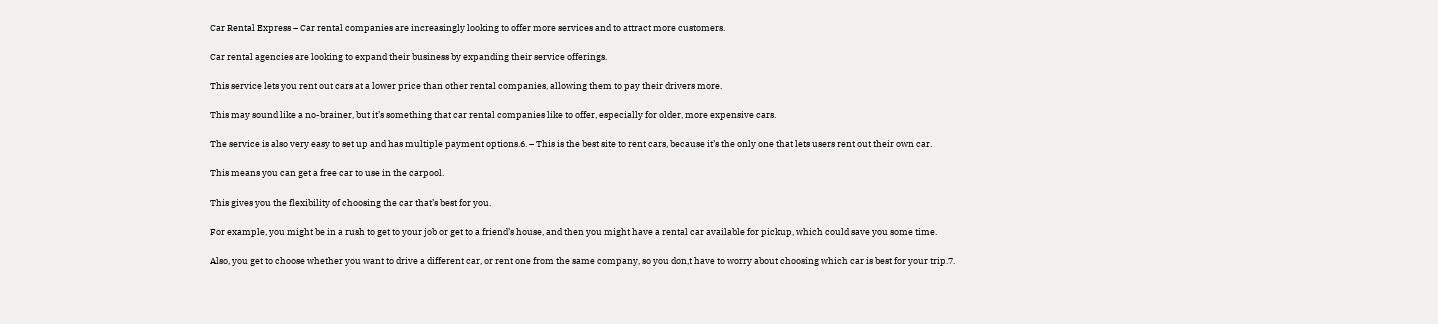Car Rental Express – Car rental companies are increasingly looking to offer more services and to attract more customers.

Car rental agencies are looking to expand their business by expanding their service offerings.

This service lets you rent out cars at a lower price than other rental companies, allowing them to pay their drivers more.

This may sound like a no-brainer, but it’s something that car rental companies like to offer, especially for older, more expensive cars.

The service is also very easy to set up and has multiple payment options.6. – This is the best site to rent cars, because it’s the only one that lets users rent out their own car.

This means you can get a free car to use in the carpool.

This gives you the flexibility of choosing the car that’s best for you.

For example, you might be in a rush to get to your job or get to a friend’s house, and then you might have a rental car available for pickup, which could save you some time.

Also, you get to choose whether you want to drive a different car, or rent one from the same company, so you don,t have to worry about choosing which car is best for your trip.7.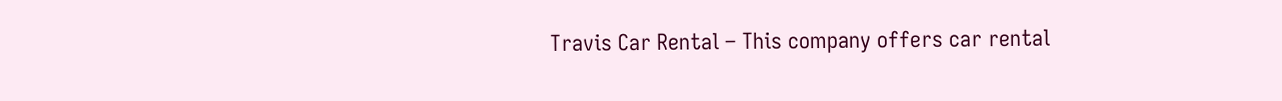Travis Car Rental – This company offers car rental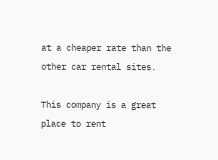at a cheaper rate than the other car rental sites.

This company is a great place to rent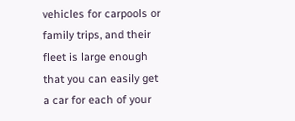vehicles for carpools or family trips, and their fleet is large enough that you can easily get a car for each of your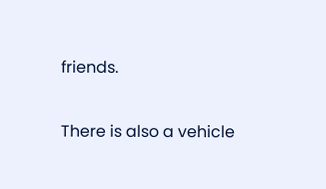friends.

There is also a vehicle